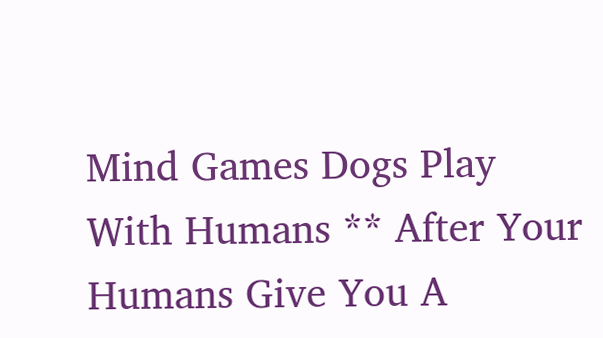Mind Games Dogs Play With Humans ** After Your Humans Give You A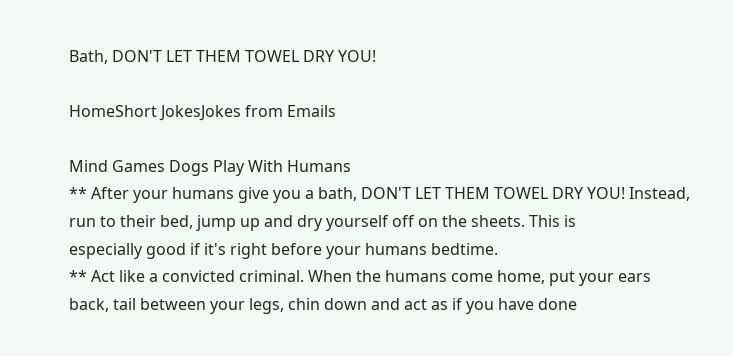Bath, DON'T LET THEM TOWEL DRY YOU!

HomeShort JokesJokes from Emails

Mind Games Dogs Play With Humans
** After your humans give you a bath, DON'T LET THEM TOWEL DRY YOU! Instead,
run to their bed, jump up and dry yourself off on the sheets. This is
especially good if it's right before your humans bedtime.
** Act like a convicted criminal. When the humans come home, put your ears
back, tail between your legs, chin down and act as if you have done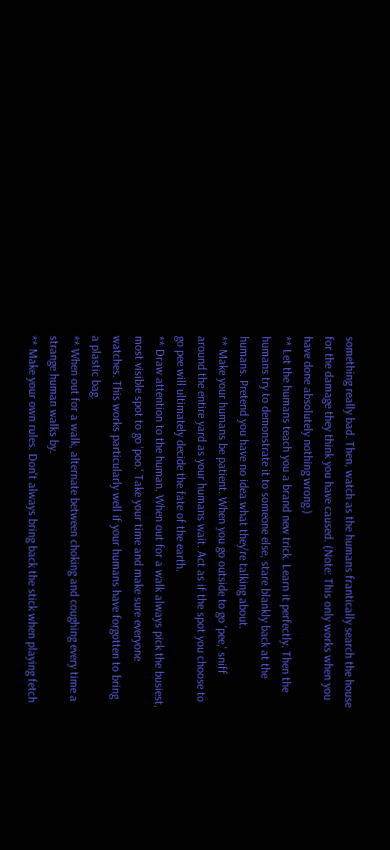something really bad. Then, watch as the humans frantically search the house
for the damage they think you have caused. (Note: This only works when you
have done absolutely nothing wrong.)
** Let the humans teach you a brand new trick. Learn it perfectly. Then the
humans try to demonstrate it to someone else, stare blankly back at the
humans. Pretend you have no idea what they're talking about.
** Make your humans be patient. When you go outside to go 'pee,' sniff
around the entire yard as your humans wait. Act as if the spot you choose to
go pee will ultimately decide the fate of the earth.
** Draw attention to the human. When out for a walk always pick the busiest,
most visible spot to go 'poo.' Take your time and make sure everyone
watches. This works particularly well if your humans have forgotten to bring
a plastic bag.
** When out for a walk, alternate between choking and coughing every time a
strange human walks by.
** Make your own rules. Don't always bring back the stick when playing fetch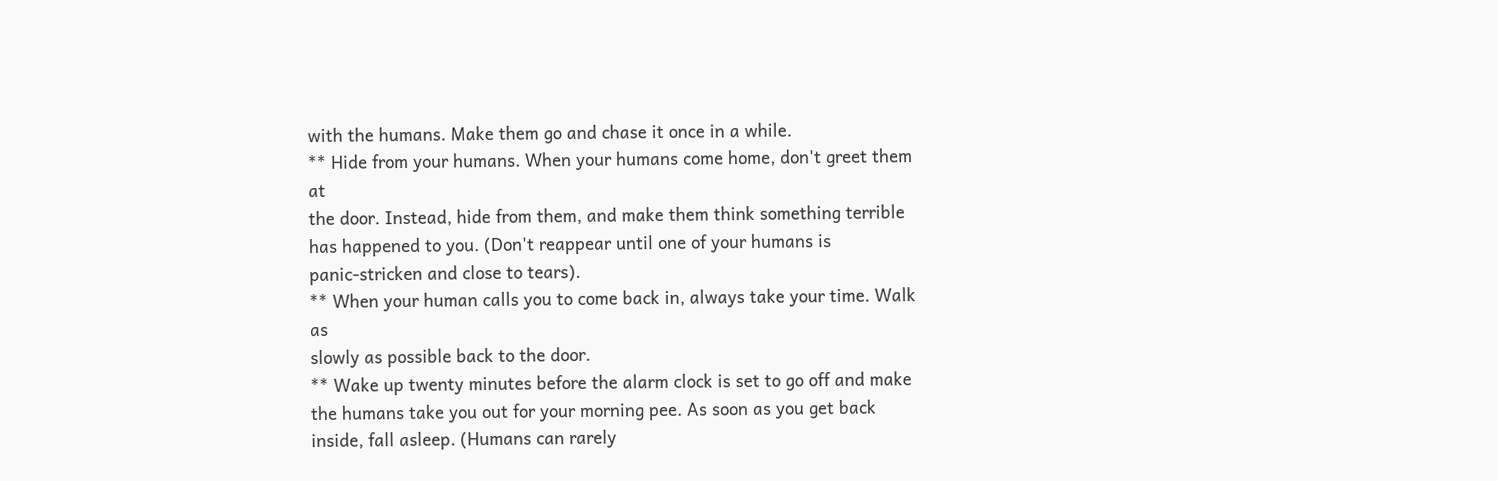with the humans. Make them go and chase it once in a while.
** Hide from your humans. When your humans come home, don't greet them at
the door. Instead, hide from them, and make them think something terrible
has happened to you. (Don't reappear until one of your humans is
panic-stricken and close to tears).
** When your human calls you to come back in, always take your time. Walk as
slowly as possible back to the door.
** Wake up twenty minutes before the alarm clock is set to go off and make
the humans take you out for your morning pee. As soon as you get back
inside, fall asleep. (Humans can rarely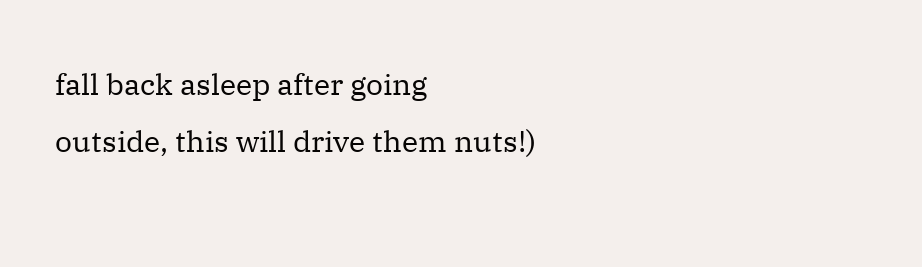fall back asleep after going
outside, this will drive them nuts!)